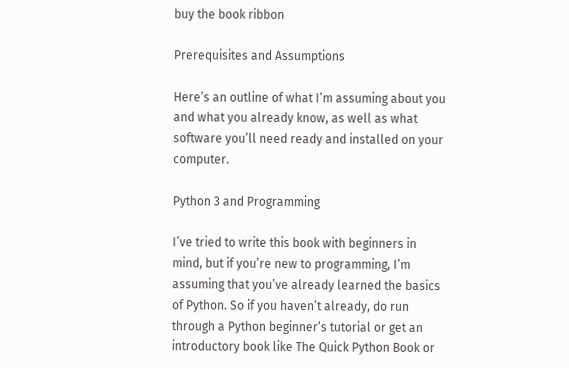buy the book ribbon

Prerequisites and Assumptions

Here’s an outline of what I’m assuming about you and what you already know, as well as what software you’ll need ready and installed on your computer.

Python 3 and Programming

I’ve tried to write this book with beginners in mind, but if you’re new to programming, I’m assuming that you’ve already learned the basics of Python. So if you haven’t already, do run through a Python beginner’s tutorial or get an introductory book like The Quick Python Book or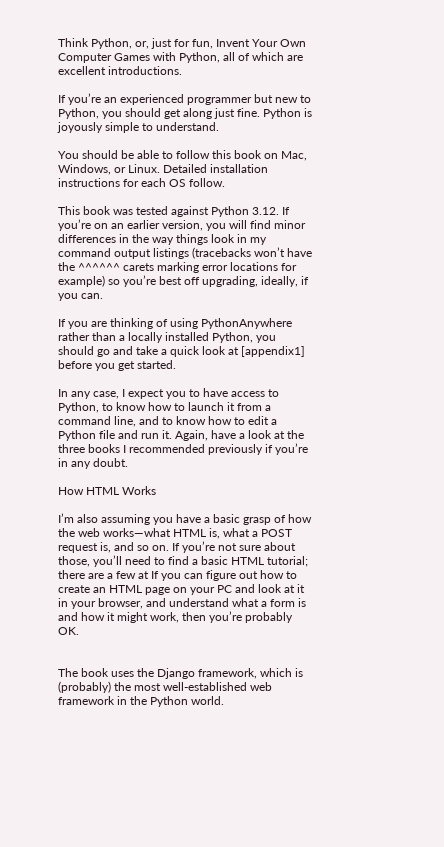Think Python, or, just for fun, Invent Your Own Computer Games with Python, all of which are excellent introductions.

If you’re an experienced programmer but new to Python, you should get along just fine. Python is joyously simple to understand.

You should be able to follow this book on Mac, Windows, or Linux. Detailed installation instructions for each OS follow.

This book was tested against Python 3.12. If you’re on an earlier version, you will find minor differences in the way things look in my command output listings (tracebacks won’t have the ^^^^^^ carets marking error locations for example) so you’re best off upgrading, ideally, if you can.

If you are thinking of using PythonAnywhere rather than a locally installed Python, you should go and take a quick look at [appendix1] before you get started.

In any case, I expect you to have access to Python, to know how to launch it from a command line, and to know how to edit a Python file and run it. Again, have a look at the three books I recommended previously if you’re in any doubt.

How HTML Works

I’m also assuming you have a basic grasp of how the web works—what HTML is, what a POST request is, and so on. If you’re not sure about those, you’ll need to find a basic HTML tutorial; there are a few at If you can figure out how to create an HTML page on your PC and look at it in your browser, and understand what a form is and how it might work, then you’re probably OK.


The book uses the Django framework, which is (probably) the most well-established web framework in the Python world.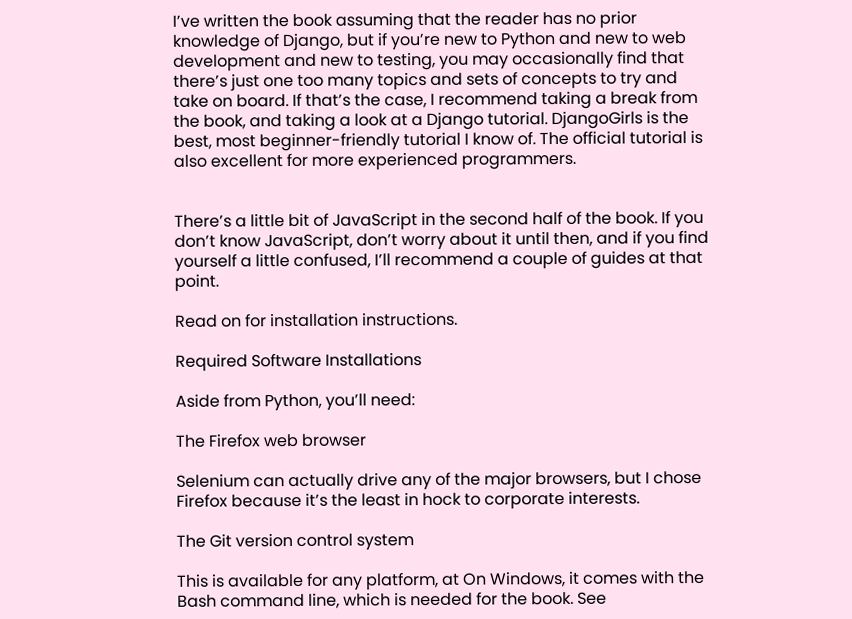I’ve written the book assuming that the reader has no prior knowledge of Django, but if you’re new to Python and new to web development and new to testing, you may occasionally find that there’s just one too many topics and sets of concepts to try and take on board. If that’s the case, I recommend taking a break from the book, and taking a look at a Django tutorial. DjangoGirls is the best, most beginner-friendly tutorial I know of. The official tutorial is also excellent for more experienced programmers.


There’s a little bit of JavaScript in the second half of the book. If you don’t know JavaScript, don’t worry about it until then, and if you find yourself a little confused, I’ll recommend a couple of guides at that point.

Read on for installation instructions.

Required Software Installations

Aside from Python, you’ll need:

The Firefox web browser

Selenium can actually drive any of the major browsers, but I chose Firefox because it’s the least in hock to corporate interests.

The Git version control system

This is available for any platform, at On Windows, it comes with the Bash command line, which is needed for the book. See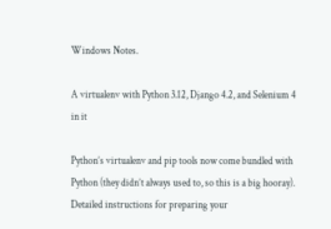Windows Notes.

A virtualenv with Python 3.12, Django 4.2, and Selenium 4 in it

Python’s virtualenv and pip tools now come bundled with Python (they didn’t always used to, so this is a big hooray). Detailed instructions for preparing your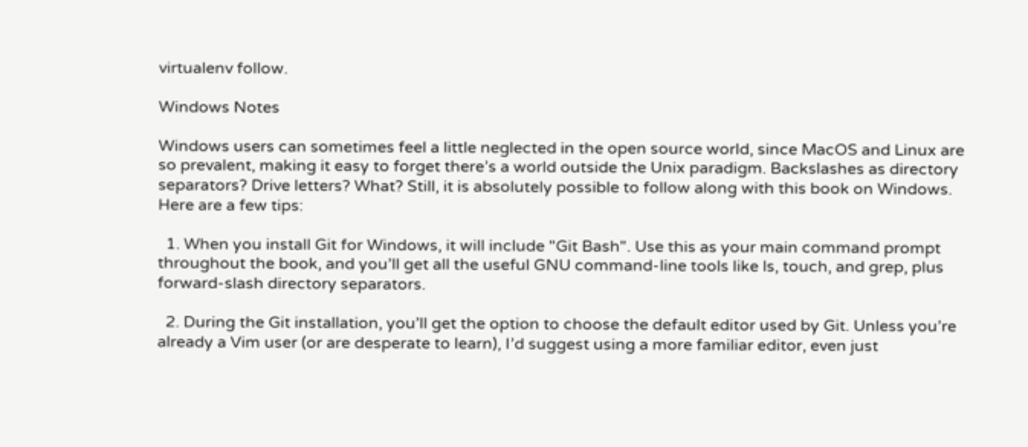virtualenv follow.

Windows Notes

Windows users can sometimes feel a little neglected in the open source world, since MacOS and Linux are so prevalent, making it easy to forget there’s a world outside the Unix paradigm. Backslashes as directory separators? Drive letters? What? Still, it is absolutely possible to follow along with this book on Windows. Here are a few tips:

  1. When you install Git for Windows, it will include "Git Bash". Use this as your main command prompt throughout the book, and you’ll get all the useful GNU command-line tools like ls, touch, and grep, plus forward-slash directory separators.

  2. During the Git installation, you’ll get the option to choose the default editor used by Git. Unless you’re already a Vim user (or are desperate to learn), I’d suggest using a more familiar editor, even just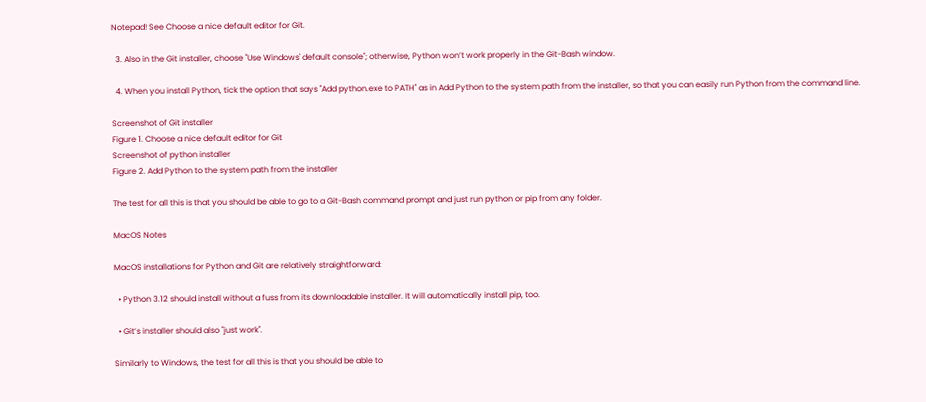Notepad! See Choose a nice default editor for Git.

  3. Also in the Git installer, choose "Use Windows' default console"; otherwise, Python won’t work properly in the Git-Bash window.

  4. When you install Python, tick the option that says "Add python.exe to PATH" as in Add Python to the system path from the installer, so that you can easily run Python from the command line.

Screenshot of Git installer
Figure 1. Choose a nice default editor for Git
Screenshot of python installer
Figure 2. Add Python to the system path from the installer

The test for all this is that you should be able to go to a Git-Bash command prompt and just run python or pip from any folder.

MacOS Notes

MacOS installations for Python and Git are relatively straightforward:

  • Python 3.12 should install without a fuss from its downloadable installer. It will automatically install pip, too.

  • Git’s installer should also "just work".

Similarly to Windows, the test for all this is that you should be able to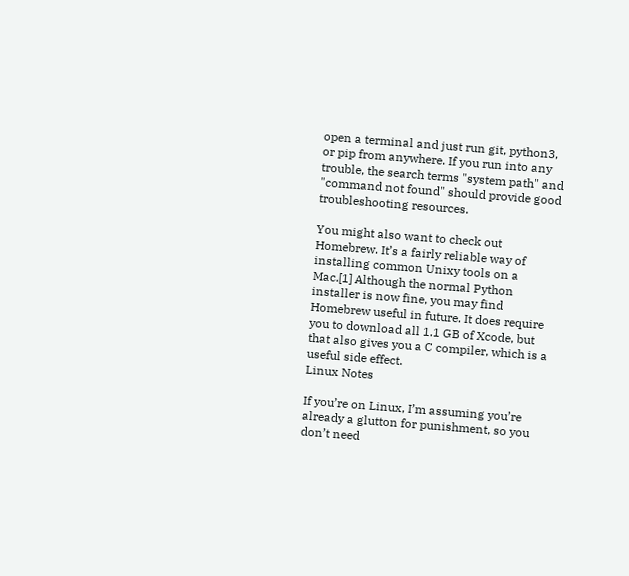open a terminal and just run git, python3, or pip from anywhere. If you run into any trouble, the search terms "system path" and "command not found" should provide good troubleshooting resources.

You might also want to check out Homebrew. It’s a fairly reliable way of installing common Unixy tools on a Mac.[1] Although the normal Python installer is now fine, you may find Homebrew useful in future. It does require you to download all 1.1 GB of Xcode, but that also gives you a C compiler, which is a useful side effect.
Linux Notes

If you’re on Linux, I’m assuming you’re already a glutton for punishment, so you don’t need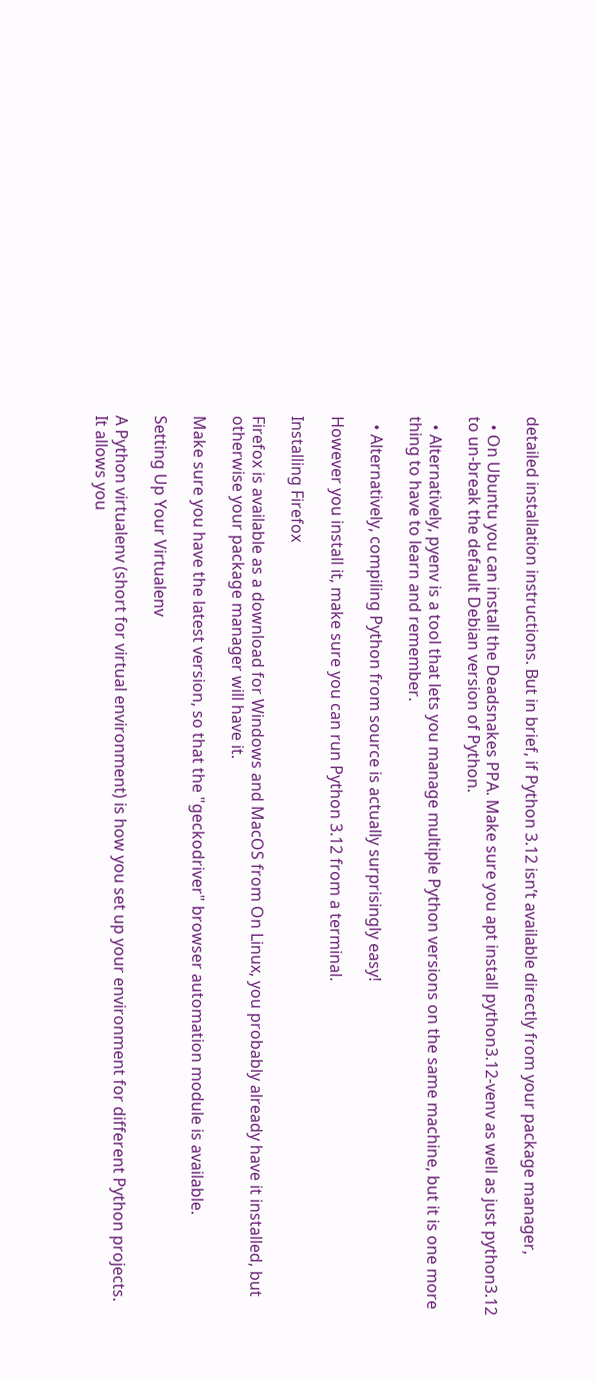detailed installation instructions. But in brief, if Python 3.12 isn’t available directly from your package manager,

  • On Ubuntu you can install the Deadsnakes PPA. Make sure you apt install python3.12-venv as well as just python3.12 to un-break the default Debian version of Python.

  • Alternatively, pyenv is a tool that lets you manage multiple Python versions on the same machine, but it is one more thing to have to learn and remember.

  • Alternatively, compiling Python from source is actually surprisingly easy!

However you install it, make sure you can run Python 3.12 from a terminal.

Installing Firefox

Firefox is available as a download for Windows and MacOS from On Linux, you probably already have it installed, but otherwise your package manager will have it.

Make sure you have the latest version, so that the "geckodriver" browser automation module is available.

Setting Up Your Virtualenv

A Python virtualenv (short for virtual environment) is how you set up your environment for different Python projects. It allows you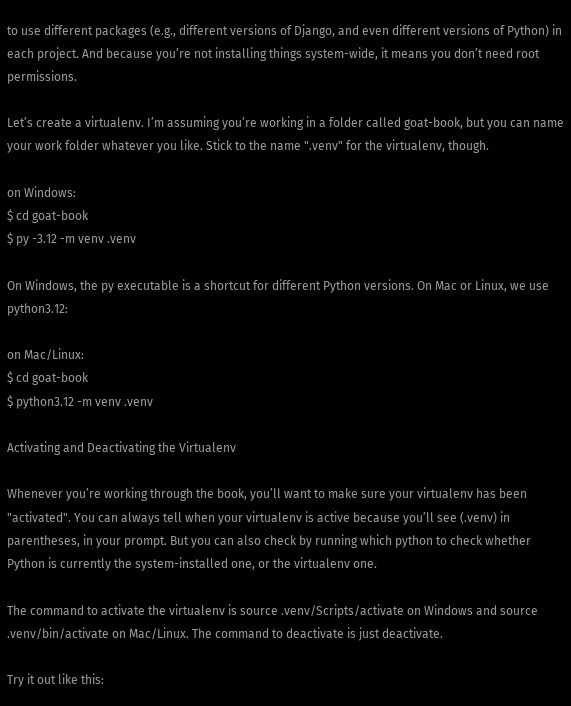to use different packages (e.g., different versions of Django, and even different versions of Python) in each project. And because you’re not installing things system-wide, it means you don’t need root permissions.

Let’s create a virtualenv. I’m assuming you’re working in a folder called goat-book, but you can name your work folder whatever you like. Stick to the name ".venv" for the virtualenv, though.

on Windows:
$ cd goat-book
$ py -3.12 -m venv .venv

On Windows, the py executable is a shortcut for different Python versions. On Mac or Linux, we use python3.12:

on Mac/Linux:
$ cd goat-book
$ python3.12 -m venv .venv

Activating and Deactivating the Virtualenv

Whenever you’re working through the book, you’ll want to make sure your virtualenv has been "activated". You can always tell when your virtualenv is active because you’ll see (.venv) in parentheses, in your prompt. But you can also check by running which python to check whether Python is currently the system-installed one, or the virtualenv one.

The command to activate the virtualenv is source .venv/Scripts/activate on Windows and source .venv/bin/activate on Mac/Linux. The command to deactivate is just deactivate.

Try it out like this: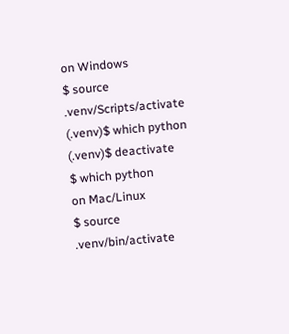on Windows
$ source .venv/Scripts/activate
(.venv)$ which python
(.venv)$ deactivate
$ which python
on Mac/Linux
$ source .venv/bin/activate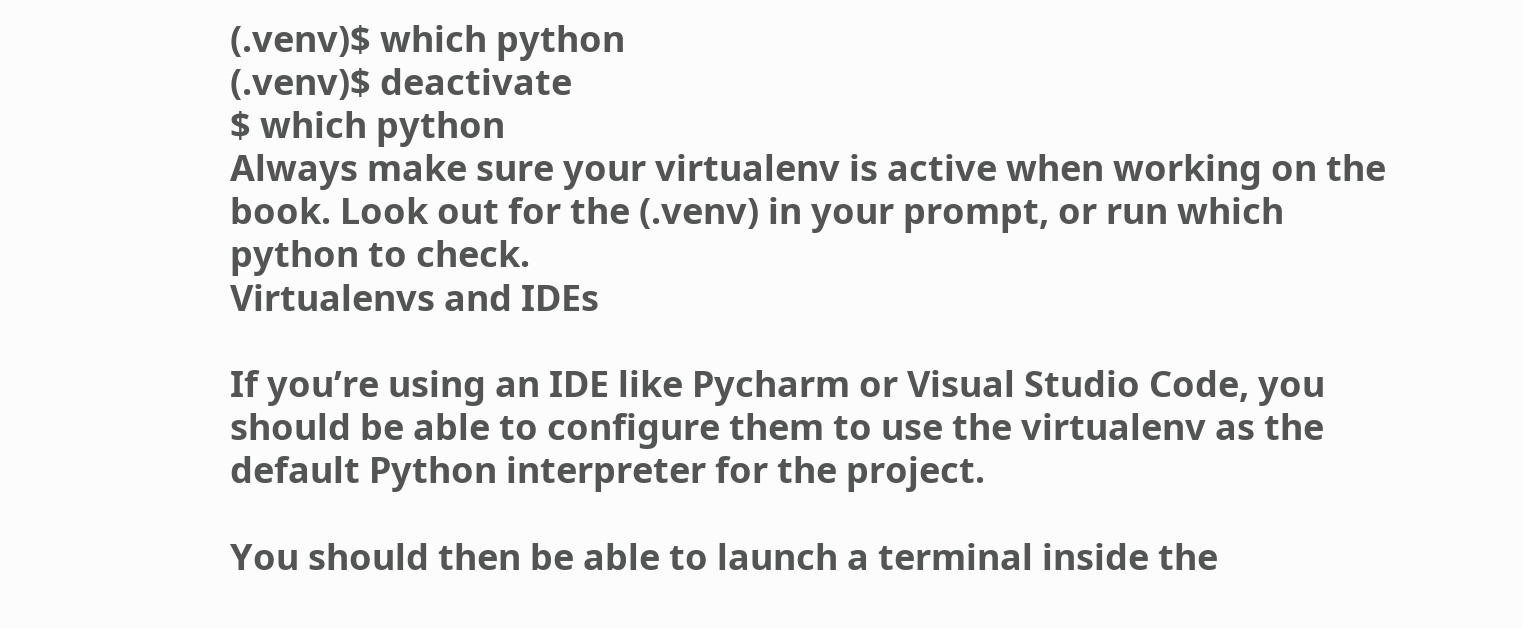(.venv)$ which python
(.venv)$ deactivate
$ which python
Always make sure your virtualenv is active when working on the book. Look out for the (.venv) in your prompt, or run which python to check.
Virtualenvs and IDEs

If you’re using an IDE like Pycharm or Visual Studio Code, you should be able to configure them to use the virtualenv as the default Python interpreter for the project.

You should then be able to launch a terminal inside the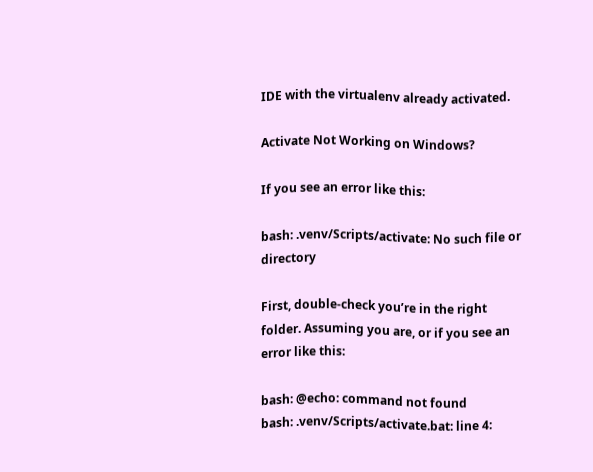IDE with the virtualenv already activated.

Activate Not Working on Windows?

If you see an error like this:

bash: .venv/Scripts/activate: No such file or directory

First, double-check you’re in the right folder. Assuming you are, or if you see an error like this:

bash: @echo: command not found
bash: .venv/Scripts/activate.bat: line 4: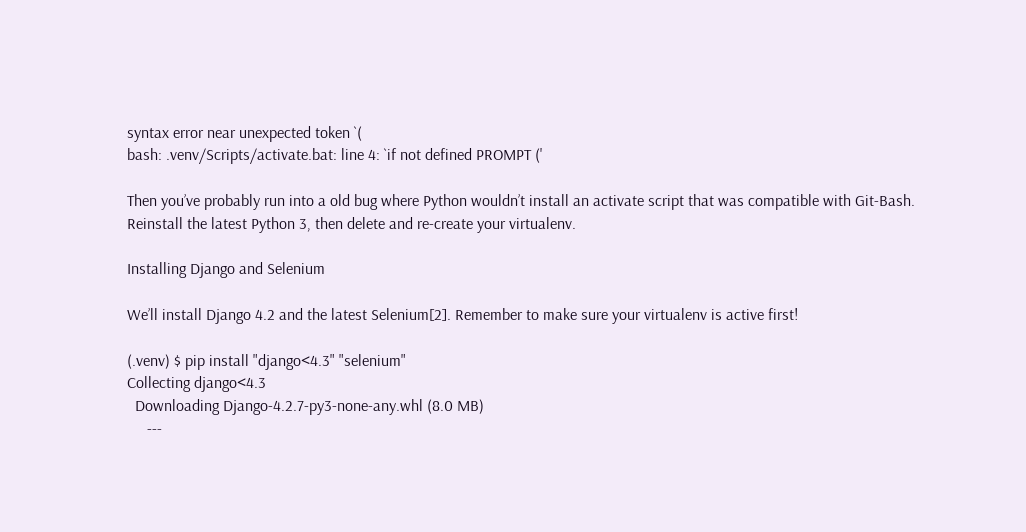syntax error near unexpected token `(
bash: .venv/Scripts/activate.bat: line 4: `if not defined PROMPT ('

Then you’ve probably run into a old bug where Python wouldn’t install an activate script that was compatible with Git-Bash. Reinstall the latest Python 3, then delete and re-create your virtualenv.

Installing Django and Selenium

We’ll install Django 4.2 and the latest Selenium[2]. Remember to make sure your virtualenv is active first!

(.venv) $ pip install "django<4.3" "selenium"
Collecting django<4.3
  Downloading Django-4.2.7-py3-none-any.whl (8.0 MB)
     ---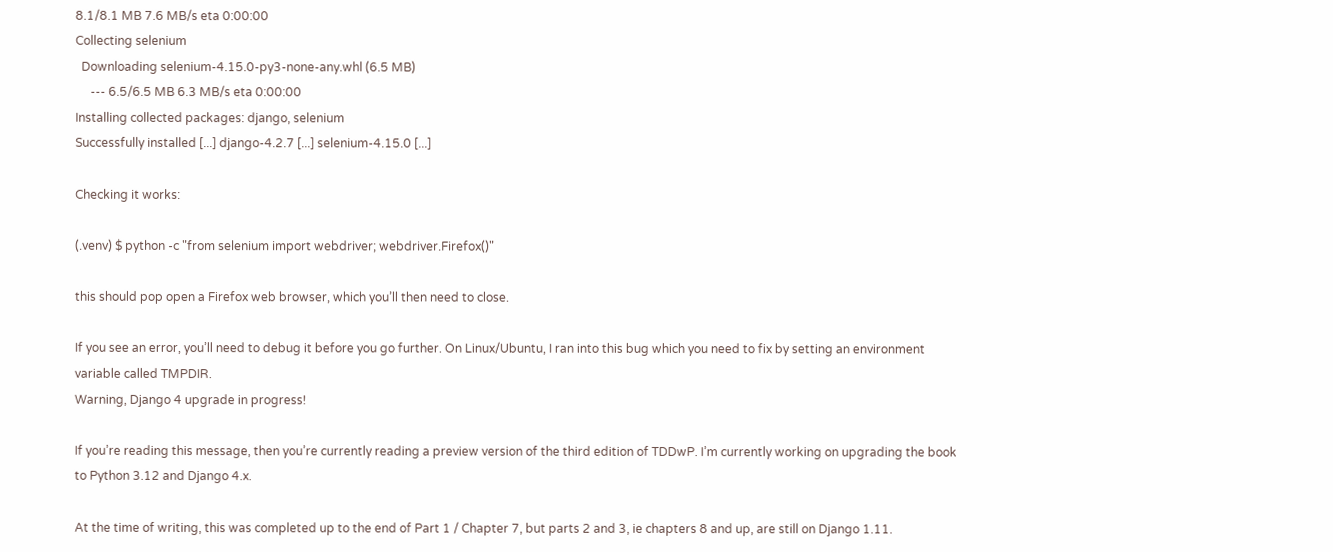8.1/8.1 MB 7.6 MB/s eta 0:00:00
Collecting selenium
  Downloading selenium-4.15.0-py3-none-any.whl (6.5 MB)
     --- 6.5/6.5 MB 6.3 MB/s eta 0:00:00
Installing collected packages: django, selenium
Successfully installed [...] django-4.2.7 [...] selenium-4.15.0 [...]

Checking it works:

(.venv) $ python -c "from selenium import webdriver; webdriver.Firefox()"

this should pop open a Firefox web browser, which you’ll then need to close.

If you see an error, you’ll need to debug it before you go further. On Linux/Ubuntu, I ran into this bug which you need to fix by setting an environment variable called TMPDIR.
Warning, Django 4 upgrade in progress!

If you’re reading this message, then you’re currently reading a preview version of the third edition of TDDwP. I’m currently working on upgrading the book to Python 3.12 and Django 4.x.

At the time of writing, this was completed up to the end of Part 1 / Chapter 7, but parts 2 and 3, ie chapters 8 and up, are still on Django 1.11.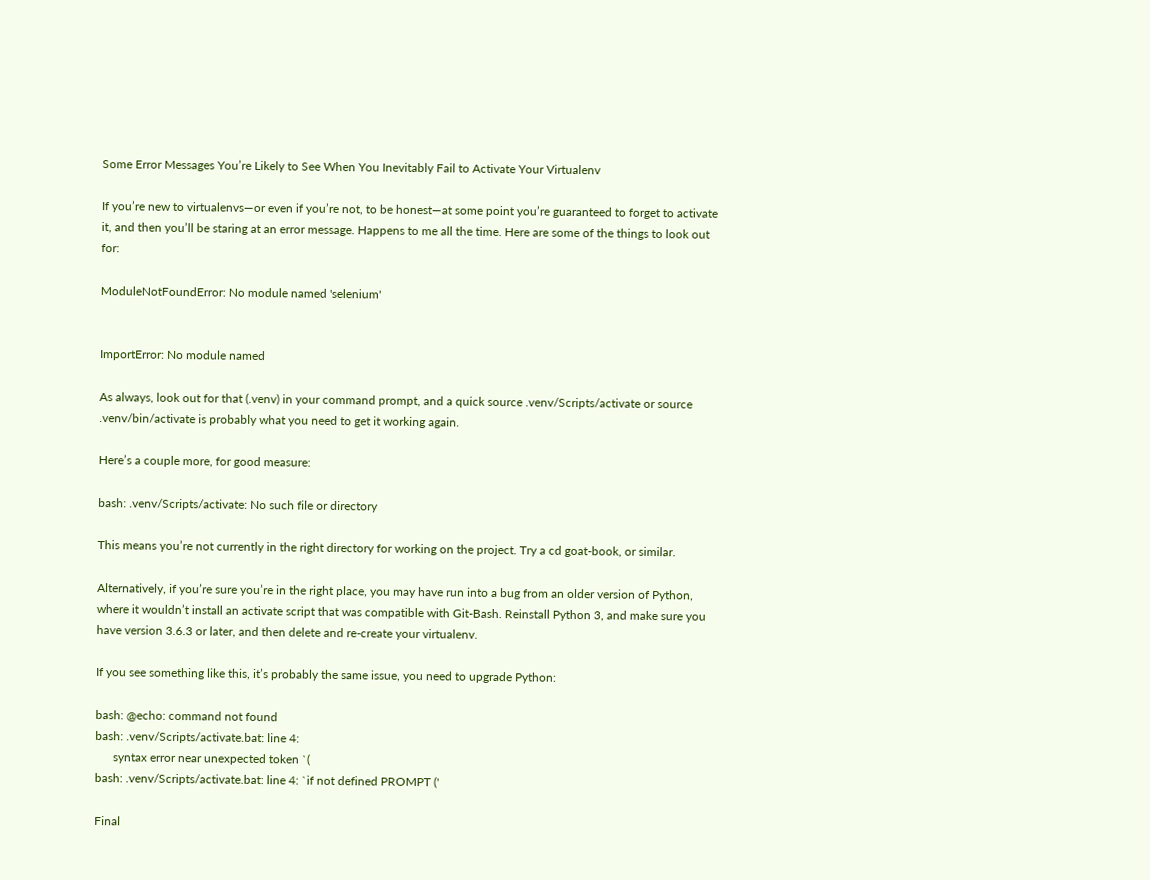Some Error Messages You’re Likely to See When You Inevitably Fail to Activate Your Virtualenv

If you’re new to virtualenvs—or even if you’re not, to be honest—at some point you’re guaranteed to forget to activate it, and then you’ll be staring at an error message. Happens to me all the time. Here are some of the things to look out for:

ModuleNotFoundError: No module named 'selenium'


ImportError: No module named

As always, look out for that (.venv) in your command prompt, and a quick source .venv/Scripts/activate or source .venv/bin/activate is probably what you need to get it working again.

Here’s a couple more, for good measure:

bash: .venv/Scripts/activate: No such file or directory

This means you’re not currently in the right directory for working on the project. Try a cd goat-book, or similar.

Alternatively, if you’re sure you’re in the right place, you may have run into a bug from an older version of Python, where it wouldn’t install an activate script that was compatible with Git-Bash. Reinstall Python 3, and make sure you have version 3.6.3 or later, and then delete and re-create your virtualenv.

If you see something like this, it’s probably the same issue, you need to upgrade Python:

bash: @echo: command not found
bash: .venv/Scripts/activate.bat: line 4:
      syntax error near unexpected token `(
bash: .venv/Scripts/activate.bat: line 4: `if not defined PROMPT ('

Final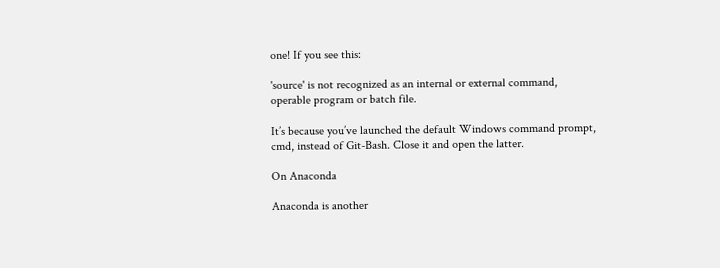one! If you see this:

'source' is not recognized as an internal or external command,
operable program or batch file.

It’s because you’ve launched the default Windows command prompt, cmd, instead of Git-Bash. Close it and open the latter.

On Anaconda

Anaconda is another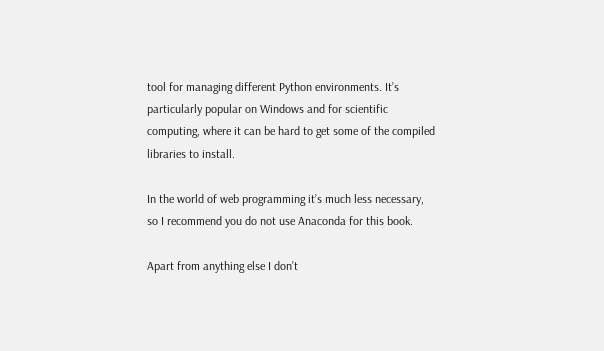tool for managing different Python environments. It’s particularly popular on Windows and for scientific computing, where it can be hard to get some of the compiled libraries to install.

In the world of web programming it’s much less necessary, so I recommend you do not use Anaconda for this book.

Apart from anything else I don’t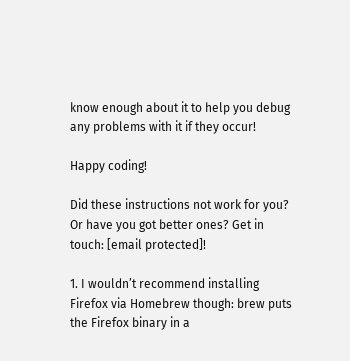know enough about it to help you debug any problems with it if they occur!

Happy coding!

Did these instructions not work for you? Or have you got better ones? Get in touch: [email protected]!

1. I wouldn’t recommend installing Firefox via Homebrew though: brew puts the Firefox binary in a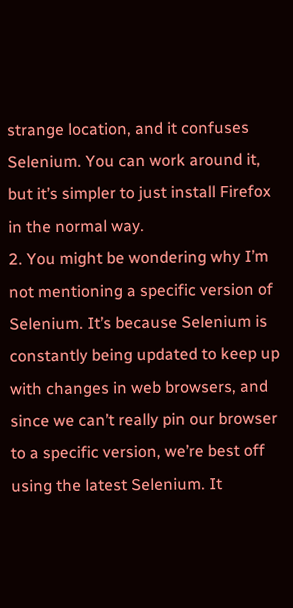strange location, and it confuses Selenium. You can work around it, but it’s simpler to just install Firefox in the normal way.
2. You might be wondering why I’m not mentioning a specific version of Selenium. It’s because Selenium is constantly being updated to keep up with changes in web browsers, and since we can’t really pin our browser to a specific version, we’re best off using the latest Selenium. It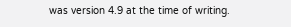was version 4.9 at the time of writing.